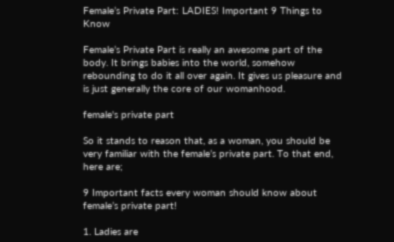Female’s Private Part: LADIES! Important 9 Things to Know

Female’s Private Part is really an awesome part of the body. It brings babies into the world, somehow rebounding to do it all over again. It gives us pleasure and is just generally the core of our womanhood.

female's private part

So it stands to reason that, as a woman, you should be very familiar with the female’s private part. To that end, here are;

9 Important facts every woman should know about female’s private part!

1. Ladies are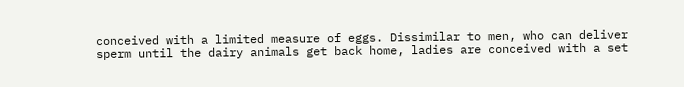conceived with a limited measure of eggs. Dissimilar to men, who can deliver sperm until the dairy animals get back home, ladies are conceived with a set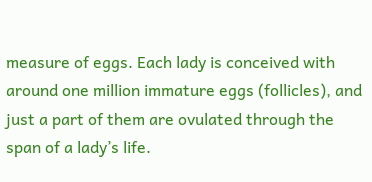measure of eggs. Each lady is conceived with around one million immature eggs (follicles), and just a part of them are ovulated through the span of a lady’s life.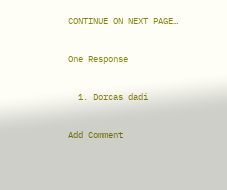CONTINUE ON NEXT PAGE…

One Response

  1. Dorcas dadi

Add Comment